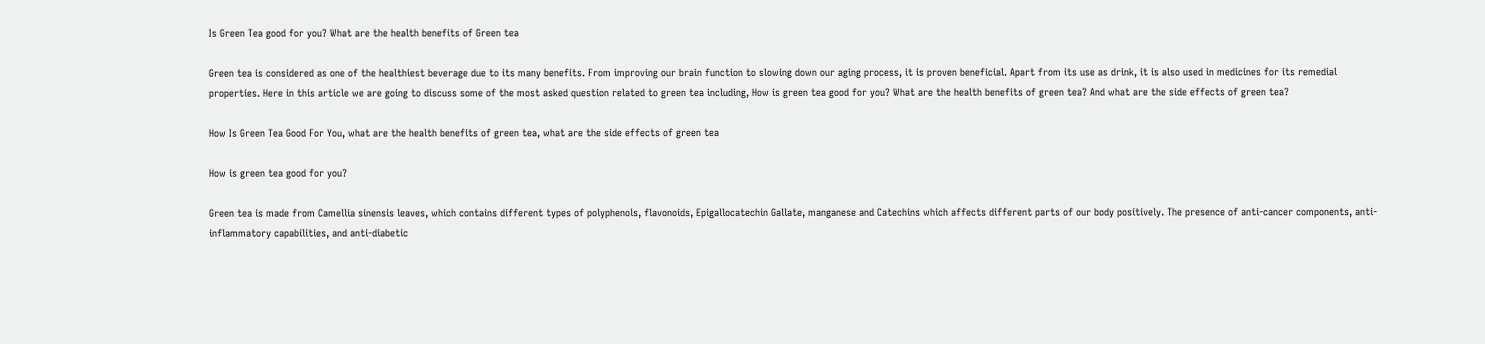Is Green Tea good for you? What are the health benefits of Green tea

Green tea is considered as one of the healthiest beverage due to its many benefits. From improving our brain function to slowing down our aging process, it is proven beneficial. Apart from its use as drink, it is also used in medicines for its remedial properties. Here in this article we are going to discuss some of the most asked question related to green tea including, How is green tea good for you? What are the health benefits of green tea? And what are the side effects of green tea?

How Is Green Tea Good For You, what are the health benefits of green tea, what are the side effects of green tea

How is green tea good for you?

Green tea is made from Camellia sinensis leaves, which contains different types of polyphenols, flavonoids, Epigallocatechin Gallate, manganese and Catechins which affects different parts of our body positively. The presence of anti-cancer components, anti-inflammatory capabilities, and anti-diabetic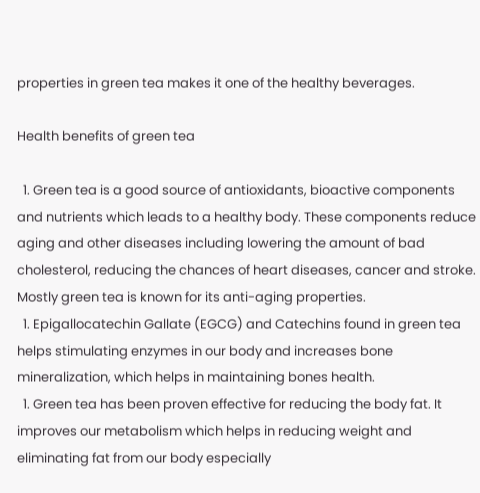properties in green tea makes it one of the healthy beverages.

Health benefits of green tea

  1. Green tea is a good source of antioxidants, bioactive components and nutrients which leads to a healthy body. These components reduce aging and other diseases including lowering the amount of bad cholesterol, reducing the chances of heart diseases, cancer and stroke. Mostly green tea is known for its anti-aging properties.
  1. Epigallocatechin Gallate (EGCG) and Catechins found in green tea helps stimulating enzymes in our body and increases bone mineralization, which helps in maintaining bones health.
  1. Green tea has been proven effective for reducing the body fat. It improves our metabolism which helps in reducing weight and eliminating fat from our body especially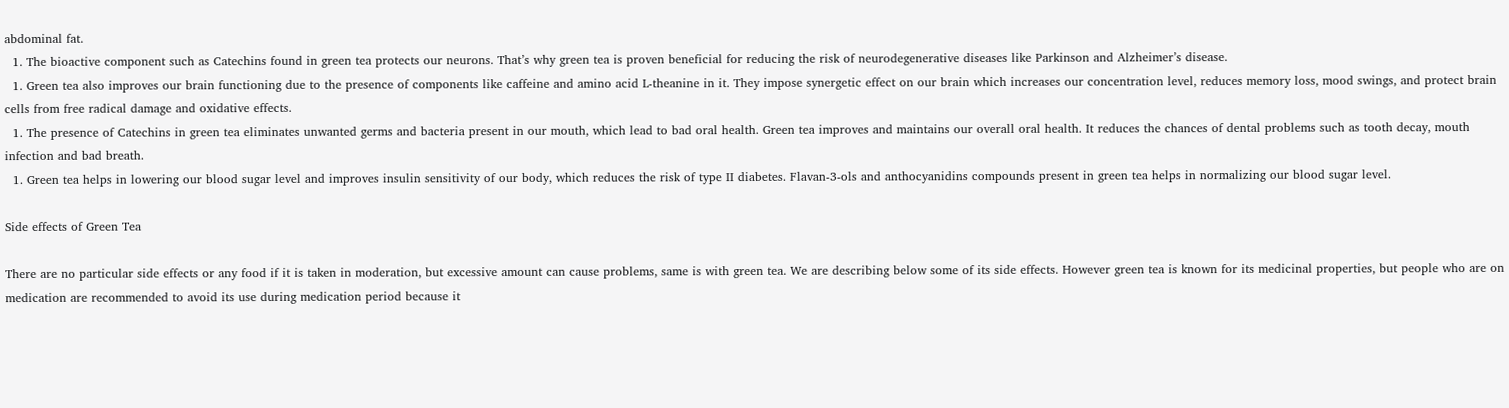abdominal fat.
  1. The bioactive component such as Catechins found in green tea protects our neurons. That’s why green tea is proven beneficial for reducing the risk of neurodegenerative diseases like Parkinson and Alzheimer’s disease.
  1. Green tea also improves our brain functioning due to the presence of components like caffeine and amino acid L-theanine in it. They impose synergetic effect on our brain which increases our concentration level, reduces memory loss, mood swings, and protect brain cells from free radical damage and oxidative effects.
  1. The presence of Catechins in green tea eliminates unwanted germs and bacteria present in our mouth, which lead to bad oral health. Green tea improves and maintains our overall oral health. It reduces the chances of dental problems such as tooth decay, mouth infection and bad breath.
  1. Green tea helps in lowering our blood sugar level and improves insulin sensitivity of our body, which reduces the risk of type II diabetes. Flavan-3-ols and anthocyanidins compounds present in green tea helps in normalizing our blood sugar level.

Side effects of Green Tea

There are no particular side effects or any food if it is taken in moderation, but excessive amount can cause problems, same is with green tea. We are describing below some of its side effects. However green tea is known for its medicinal properties, but people who are on medication are recommended to avoid its use during medication period because it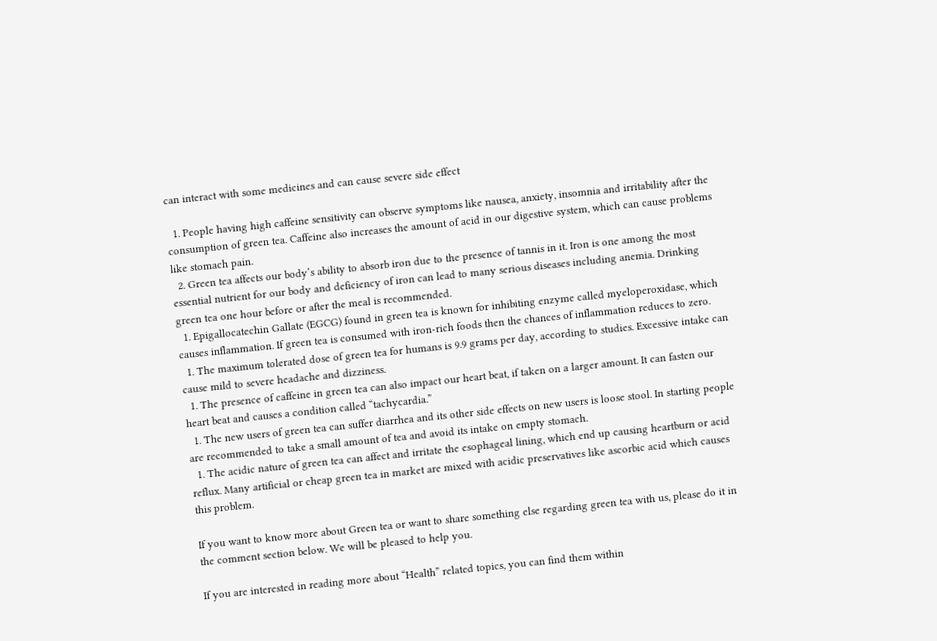can interact with some medicines and can cause severe side effect

  1. People having high caffeine sensitivity can observe symptoms like nausea, anxiety, insomnia and irritability after the consumption of green tea. Caffeine also increases the amount of acid in our digestive system, which can cause problems like stomach pain.
  2. Green tea affects our body’s ability to absorb iron due to the presence of tannis in it. Iron is one among the most essential nutrient for our body and deficiency of iron can lead to many serious diseases including anemia. Drinking green tea one hour before or after the meal is recommended.
  1. Epigallocatechin Gallate (EGCG) found in green tea is known for inhibiting enzyme called myeloperoxidase, which causes inflammation. If green tea is consumed with iron-rich foods then the chances of inflammation reduces to zero.
  1. The maximum tolerated dose of green tea for humans is 9.9 grams per day, according to studies. Excessive intake can cause mild to severe headache and dizziness.
  1. The presence of caffeine in green tea can also impact our heart beat, if taken on a larger amount. It can fasten our heart beat and causes a condition called “tachycardia.”
  1. The new users of green tea can suffer diarrhea and its other side effects on new users is loose stool. In starting people are recommended to take a small amount of tea and avoid its intake on empty stomach.
  1. The acidic nature of green tea can affect and irritate the esophageal lining, which end up causing heartburn or acid reflux. Many artificial or cheap green tea in market are mixed with acidic preservatives like ascorbic acid which causes this problem.

If you want to know more about Green tea or want to share something else regarding green tea with us, please do it in the comment section below. We will be pleased to help you.

If you are interested in reading more about “Health” related topics, you can find them within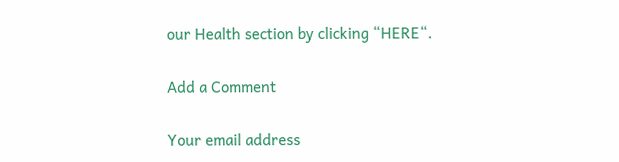our Health section by clicking “HERE“.

Add a Comment

Your email address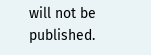will not be published.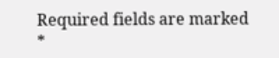Required fields are marked *